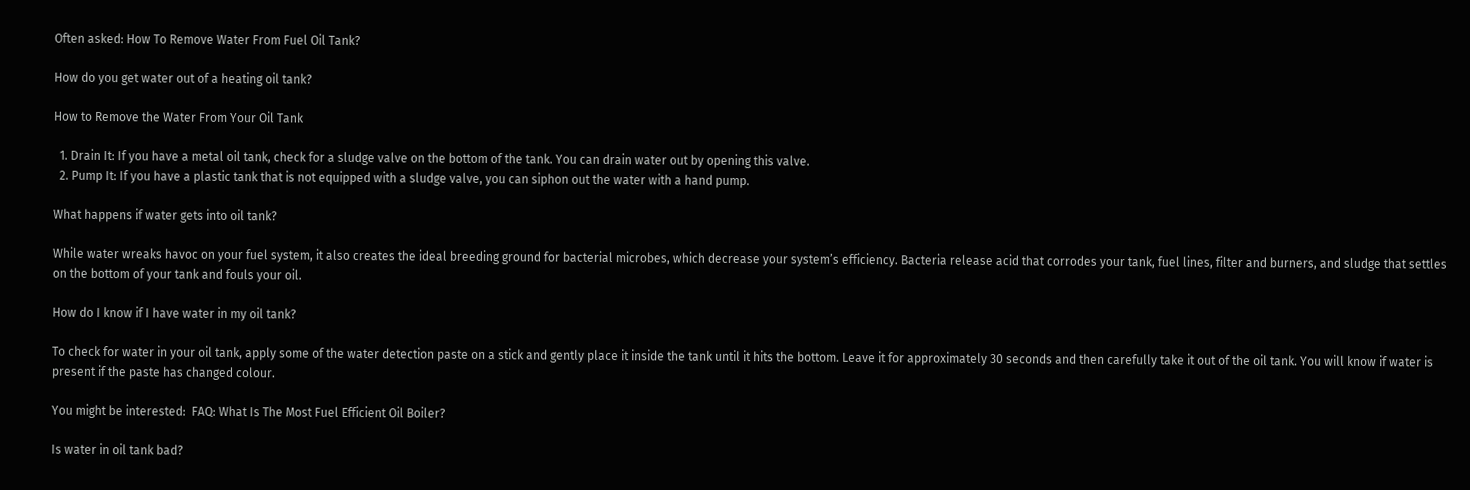Often asked: How To Remove Water From Fuel Oil Tank?

How do you get water out of a heating oil tank?

How to Remove the Water From Your Oil Tank

  1. Drain It: If you have a metal oil tank, check for a sludge valve on the bottom of the tank. You can drain water out by opening this valve.
  2. Pump It: If you have a plastic tank that is not equipped with a sludge valve, you can siphon out the water with a hand pump.

What happens if water gets into oil tank?

While water wreaks havoc on your fuel system, it also creates the ideal breeding ground for bacterial microbes, which decrease your system’s efficiency. Bacteria release acid that corrodes your tank, fuel lines, filter and burners, and sludge that settles on the bottom of your tank and fouls your oil.

How do I know if I have water in my oil tank?

To check for water in your oil tank, apply some of the water detection paste on a stick and gently place it inside the tank until it hits the bottom. Leave it for approximately 30 seconds and then carefully take it out of the oil tank. You will know if water is present if the paste has changed colour.

You might be interested:  FAQ: What Is The Most Fuel Efficient Oil Boiler?

Is water in oil tank bad?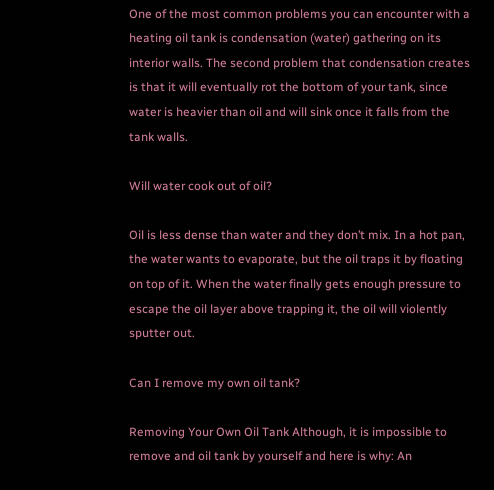One of the most common problems you can encounter with a heating oil tank is condensation (water) gathering on its interior walls. The second problem that condensation creates is that it will eventually rot the bottom of your tank, since water is heavier than oil and will sink once it falls from the tank walls.

Will water cook out of oil?

Oil is less dense than water and they don’t mix. In a hot pan, the water wants to evaporate, but the oil traps it by floating on top of it. When the water finally gets enough pressure to escape the oil layer above trapping it, the oil will violently sputter out.

Can I remove my own oil tank?

Removing Your Own Oil Tank Although, it is impossible to remove and oil tank by yourself and here is why: An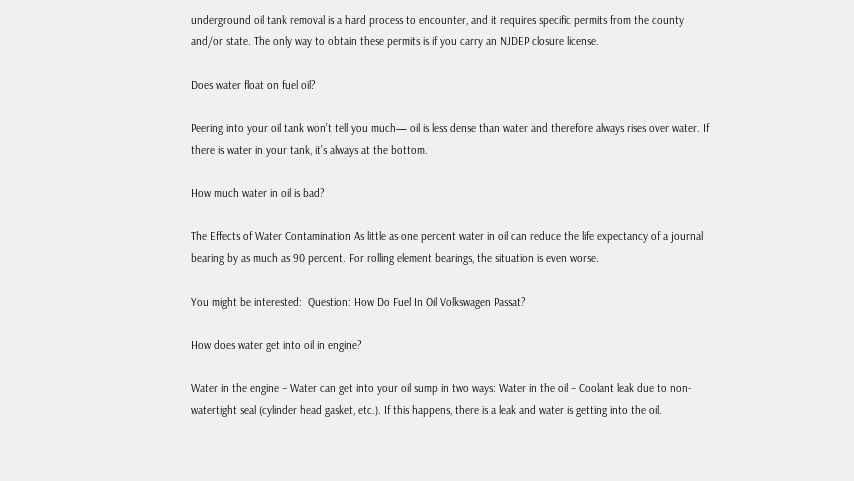underground oil tank removal is a hard process to encounter, and it requires specific permits from the county and/or state. The only way to obtain these permits is if you carry an NJDEP closure license.

Does water float on fuel oil?

Peering into your oil tank won’t tell you much— oil is less dense than water and therefore always rises over water. If there is water in your tank, it’s always at the bottom.

How much water in oil is bad?

The Effects of Water Contamination As little as one percent water in oil can reduce the life expectancy of a journal bearing by as much as 90 percent. For rolling element bearings, the situation is even worse.

You might be interested:  Question: How Do Fuel In Oil Volkswagen Passat?

How does water get into oil in engine?

Water in the engine – Water can get into your oil sump in two ways: Water in the oil – Coolant leak due to non-watertight seal (cylinder head gasket, etc.). If this happens, there is a leak and water is getting into the oil.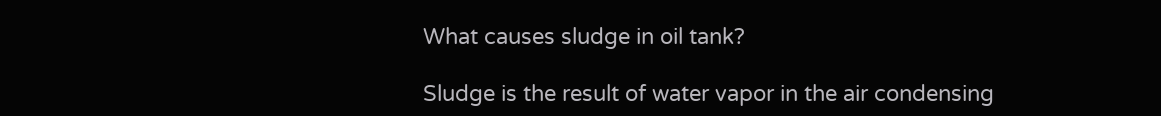What causes sludge in oil tank?

Sludge is the result of water vapor in the air condensing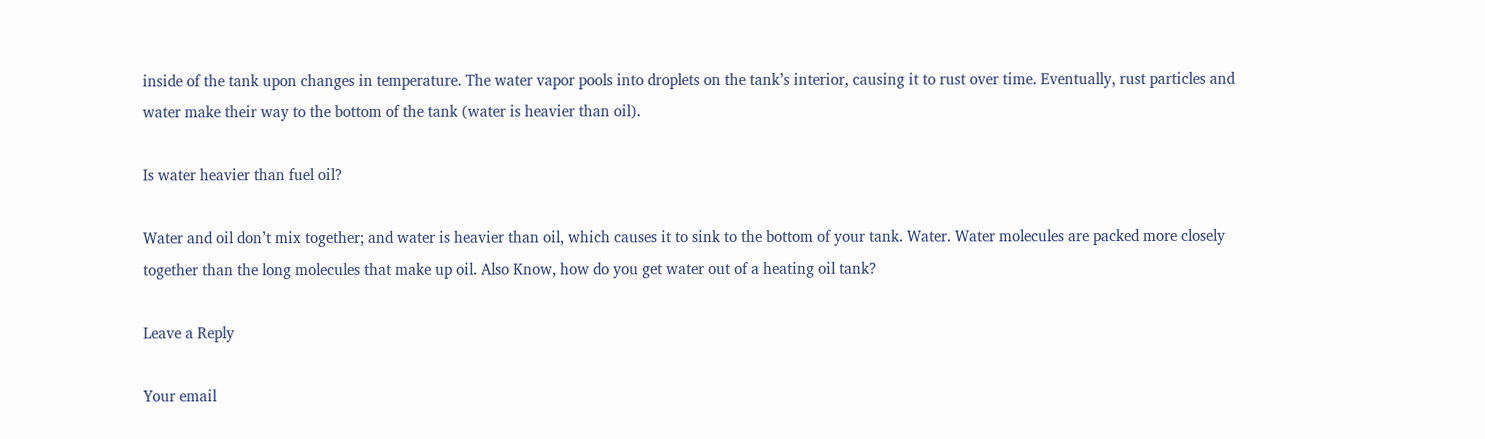inside of the tank upon changes in temperature. The water vapor pools into droplets on the tank’s interior, causing it to rust over time. Eventually, rust particles and water make their way to the bottom of the tank (water is heavier than oil).

Is water heavier than fuel oil?

Water and oil don’t mix together; and water is heavier than oil, which causes it to sink to the bottom of your tank. Water. Water molecules are packed more closely together than the long molecules that make up oil. Also Know, how do you get water out of a heating oil tank?

Leave a Reply

Your email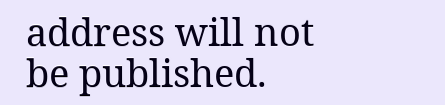address will not be published.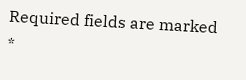Required fields are marked *